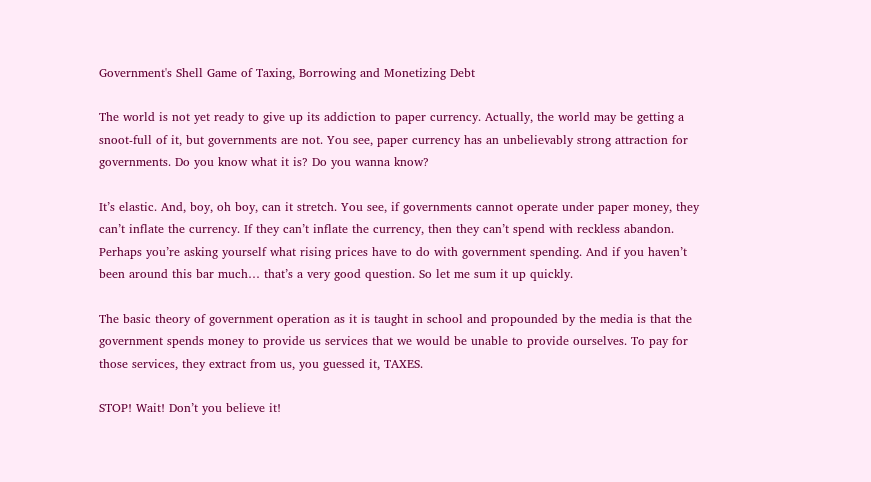Government's Shell Game of Taxing, Borrowing and Monetizing Debt

The world is not yet ready to give up its addiction to paper currency. Actually, the world may be getting a snoot-full of it, but governments are not. You see, paper currency has an unbelievably strong attraction for governments. Do you know what it is? Do you wanna know?

It’s elastic. And, boy, oh boy, can it stretch. You see, if governments cannot operate under paper money, they can’t inflate the currency. If they can’t inflate the currency, then they can’t spend with reckless abandon. Perhaps you’re asking yourself what rising prices have to do with government spending. And if you haven’t been around this bar much… that’s a very good question. So let me sum it up quickly.

The basic theory of government operation as it is taught in school and propounded by the media is that the government spends money to provide us services that we would be unable to provide ourselves. To pay for those services, they extract from us, you guessed it, TAXES.

STOP! Wait! Don’t you believe it!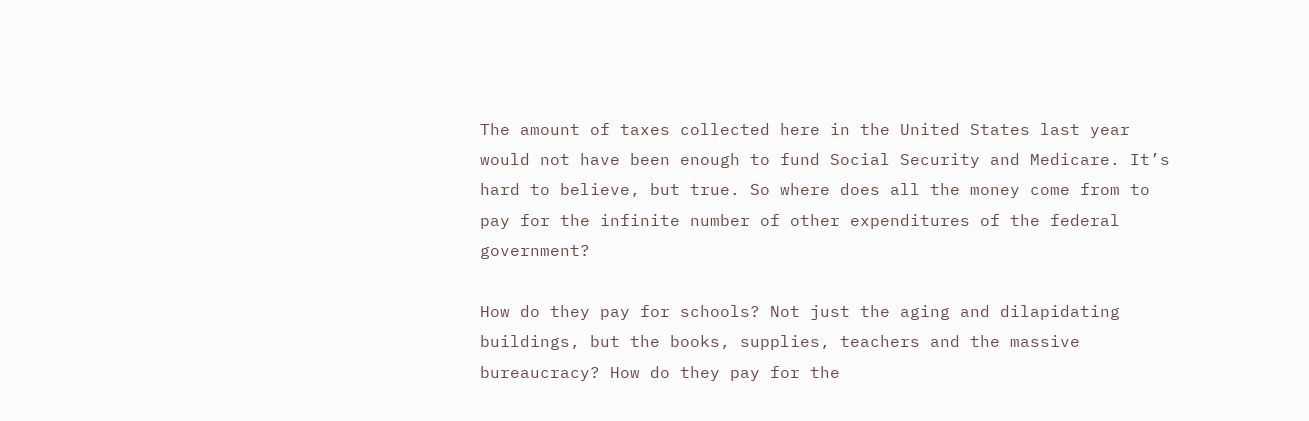The amount of taxes collected here in the United States last year would not have been enough to fund Social Security and Medicare. It’s hard to believe, but true. So where does all the money come from to pay for the infinite number of other expenditures of the federal government?

How do they pay for schools? Not just the aging and dilapidating buildings, but the books, supplies, teachers and the massive bureaucracy? How do they pay for the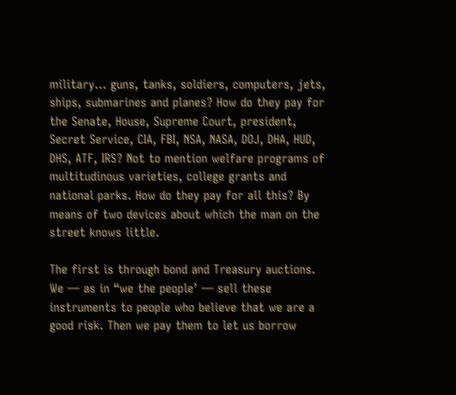military… guns, tanks, soldiers, computers, jets, ships, submarines and planes? How do they pay for the Senate, House, Supreme Court, president, Secret Service, CIA, FBI, NSA, NASA, DOJ, DHA, HUD, DHS, ATF, IRS? Not to mention welfare programs of multitudinous varieties, college grants and national parks. How do they pay for all this? By means of two devices about which the man on the street knows little.

The first is through bond and Treasury auctions. We — as in “we the people’ — sell these instruments to people who believe that we are a good risk. Then we pay them to let us borrow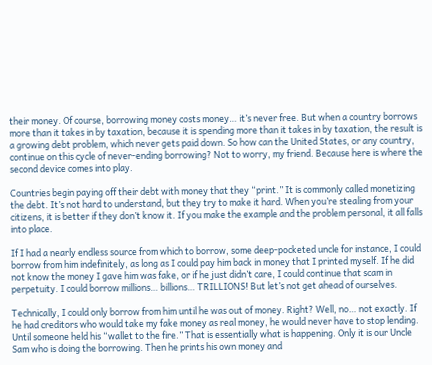their money. Of course, borrowing money costs money… it’s never free. But when a country borrows more than it takes in by taxation, because it is spending more than it takes in by taxation, the result is a growing debt problem, which never gets paid down. So how can the United States, or any country, continue on this cycle of never-ending borrowing? Not to worry, my friend. Because here is where the second device comes into play.

Countries begin paying off their debt with money that they “print.” It is commonly called monetizing the debt. It’s not hard to understand, but they try to make it hard. When you’re stealing from your citizens, it is better if they don’t know it. If you make the example and the problem personal, it all falls into place.

If I had a nearly endless source from which to borrow, some deep-pocketed uncle for instance, I could borrow from him indefinitely, as long as I could pay him back in money that I printed myself. If he did not know the money I gave him was fake, or if he just didn’t care, I could continue that scam in perpetuity. I could borrow millions… billions… TRILLIONS! But let’s not get ahead of ourselves.

Technically, I could only borrow from him until he was out of money. Right? Well, no… not exactly. If he had creditors who would take my fake money as real money, he would never have to stop lending. Until someone held his “wallet to the fire.” That is essentially what is happening. Only it is our Uncle Sam who is doing the borrowing. Then he prints his own money and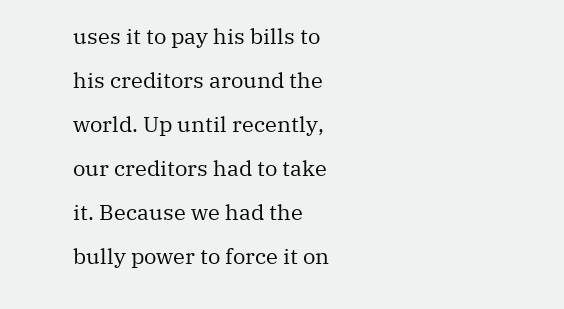uses it to pay his bills to his creditors around the world. Up until recently, our creditors had to take it. Because we had the bully power to force it on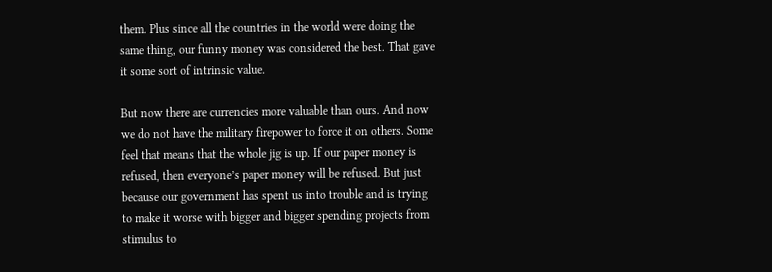them. Plus since all the countries in the world were doing the same thing, our funny money was considered the best. That gave it some sort of intrinsic value.

But now there are currencies more valuable than ours. And now we do not have the military firepower to force it on others. Some feel that means that the whole jig is up. If our paper money is refused, then everyone’s paper money will be refused. But just because our government has spent us into trouble and is trying to make it worse with bigger and bigger spending projects from stimulus to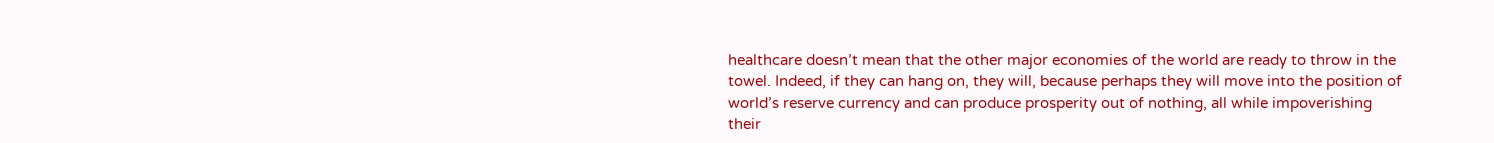healthcare doesn’t mean that the other major economies of the world are ready to throw in the towel. Indeed, if they can hang on, they will, because perhaps they will move into the position of world’s reserve currency and can produce prosperity out of nothing, all while impoverishing their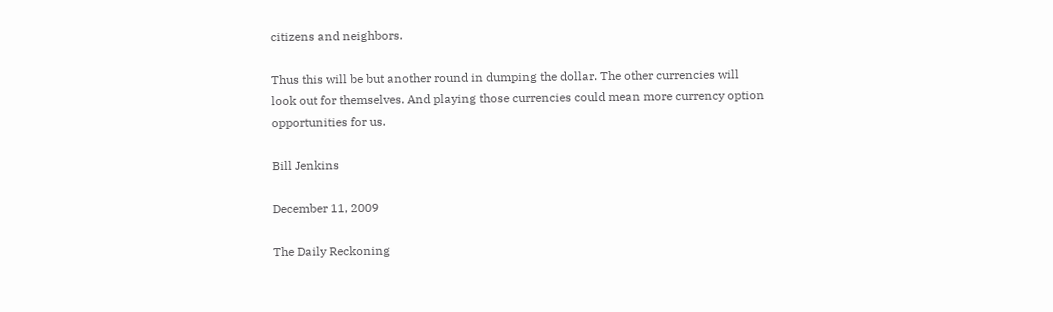citizens and neighbors.

Thus this will be but another round in dumping the dollar. The other currencies will look out for themselves. And playing those currencies could mean more currency option opportunities for us.

Bill Jenkins

December 11, 2009

The Daily Reckoning